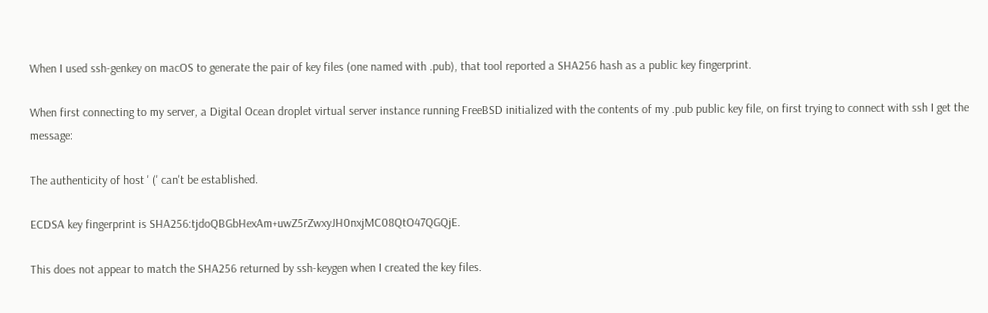When I used ssh-genkey on macOS to generate the pair of key files (one named with .pub), that tool reported a SHA256 hash as a public key fingerprint.

When first connecting to my server, a Digital Ocean droplet virtual server instance running FreeBSD initialized with the contents of my .pub public key file, on first trying to connect with ssh I get the message:

The authenticity of host ' (' can't be established.

ECDSA key fingerprint is SHA256:tjdoQBGbHexAm+uwZ5rZwxyJH0nxjMC08QtO47QGQjE.

This does not appear to match the SHA256 returned by ssh-keygen when I created the key files.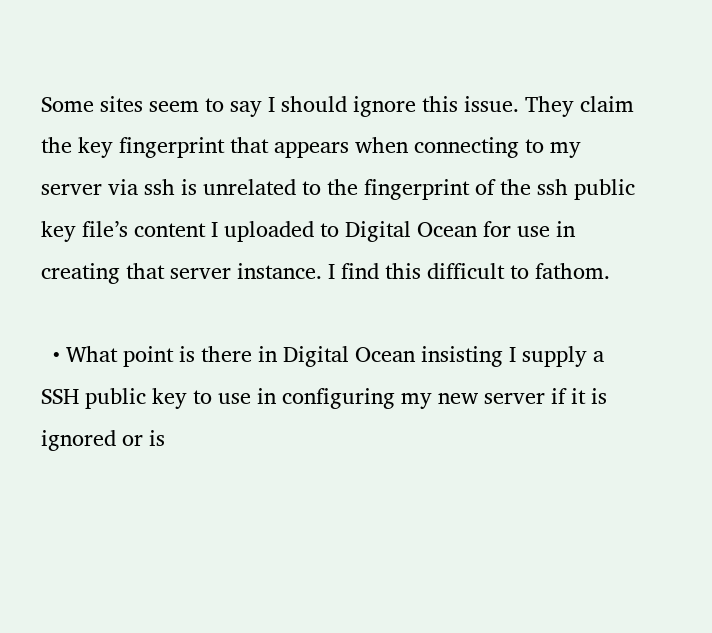Some sites seem to say I should ignore this issue. They claim the key fingerprint that appears when connecting to my server via ssh is unrelated to the fingerprint of the ssh public key file’s content I uploaded to Digital Ocean for use in creating that server instance. I find this difficult to fathom.

  • What point is there in Digital Ocean insisting I supply a SSH public key to use in configuring my new server if it is ignored or is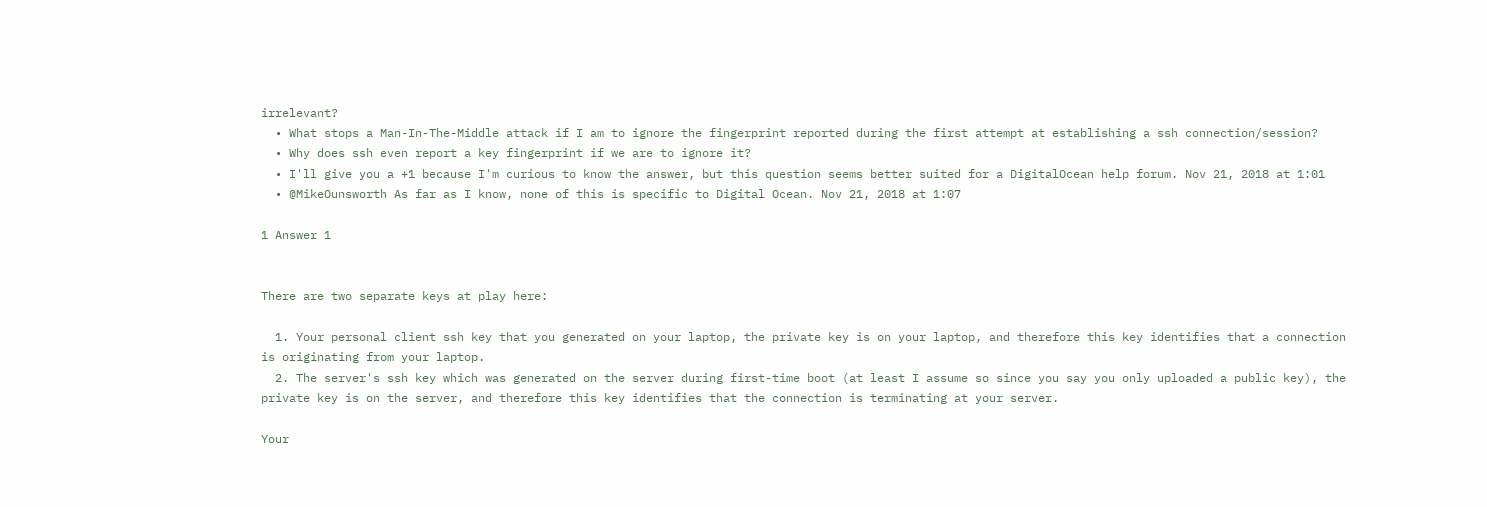irrelevant?
  • What stops a Man-In-The-Middle attack if I am to ignore the fingerprint reported during the first attempt at establishing a ssh connection/session?
  • Why does ssh even report a key fingerprint if we are to ignore it?
  • I'll give you a +1 because I'm curious to know the answer, but this question seems better suited for a DigitalOcean help forum. Nov 21, 2018 at 1:01
  • @MikeOunsworth As far as I know, none of this is specific to Digital Ocean. Nov 21, 2018 at 1:07

1 Answer 1


There are two separate keys at play here:

  1. Your personal client ssh key that you generated on your laptop, the private key is on your laptop, and therefore this key identifies that a connection is originating from your laptop.
  2. The server's ssh key which was generated on the server during first-time boot (at least I assume so since you say you only uploaded a public key), the private key is on the server, and therefore this key identifies that the connection is terminating at your server.

Your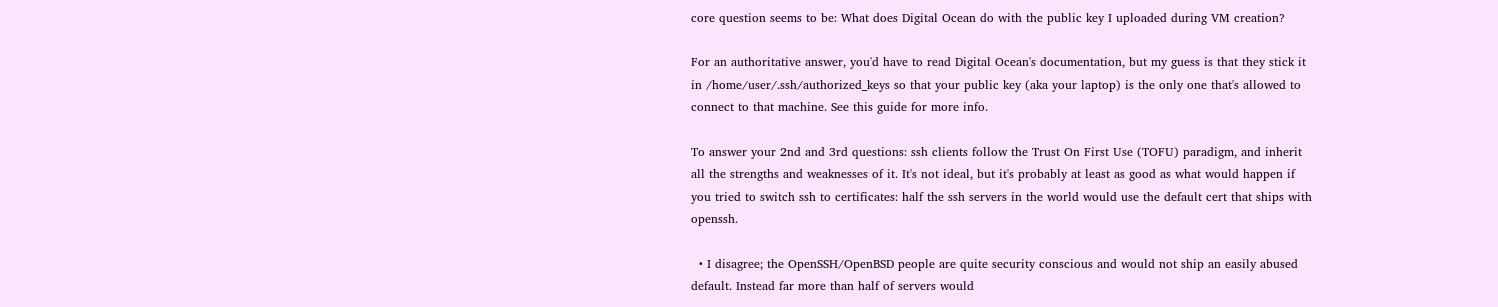core question seems to be: What does Digital Ocean do with the public key I uploaded during VM creation?

For an authoritative answer, you'd have to read Digital Ocean's documentation, but my guess is that they stick it in /home/user/.ssh/authorized_keys so that your public key (aka your laptop) is the only one that's allowed to connect to that machine. See this guide for more info.

To answer your 2nd and 3rd questions: ssh clients follow the Trust On First Use (TOFU) paradigm, and inherit all the strengths and weaknesses of it. It's not ideal, but it's probably at least as good as what would happen if you tried to switch ssh to certificates: half the ssh servers in the world would use the default cert that ships with openssh.

  • I disagree; the OpenSSH/OpenBSD people are quite security conscious and would not ship an easily abused default. Instead far more than half of servers would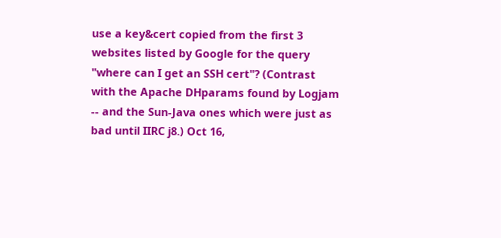use a key&cert copied from the first 3 websites listed by Google for the query "where can I get an SSH cert"? (Contrast with the Apache DHparams found by Logjam -- and the Sun-Java ones which were just as bad until IIRC j8.) Oct 16,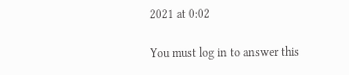2021 at 0:02

You must log in to answer this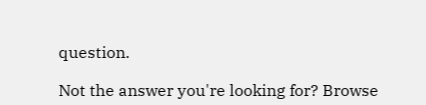question.

Not the answer you're looking for? Browse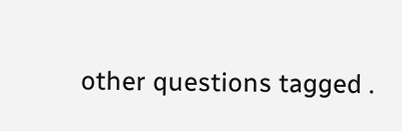other questions tagged .